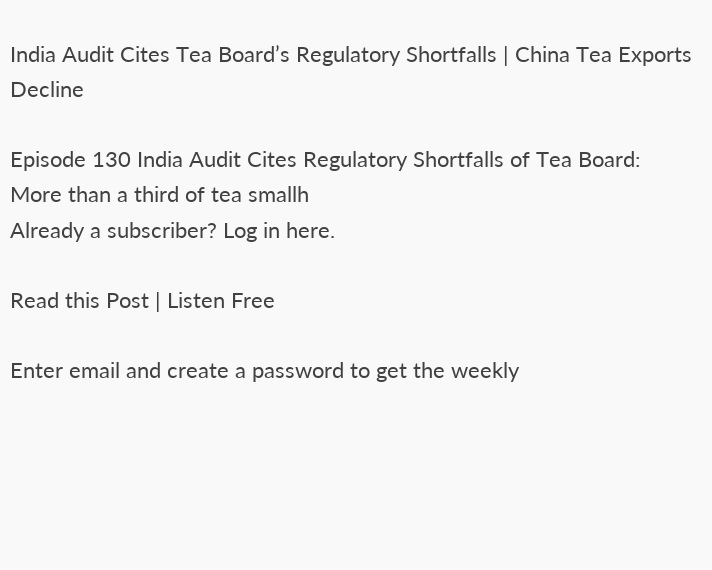India Audit Cites Tea Board’s Regulatory Shortfalls | China Tea Exports Decline

Episode 130 India Audit Cites Regulatory Shortfalls of Tea Board: More than a third of tea smallh
Already a subscriber? Log in here.

Read this Post | Listen Free

Enter email and create a password to get the weekly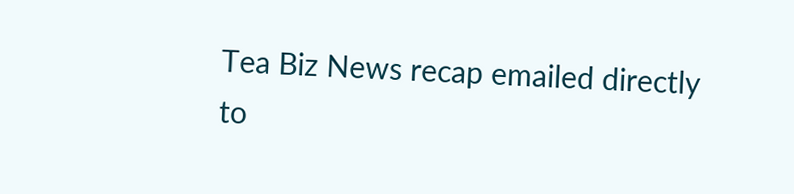Tea Biz News recap emailed directly to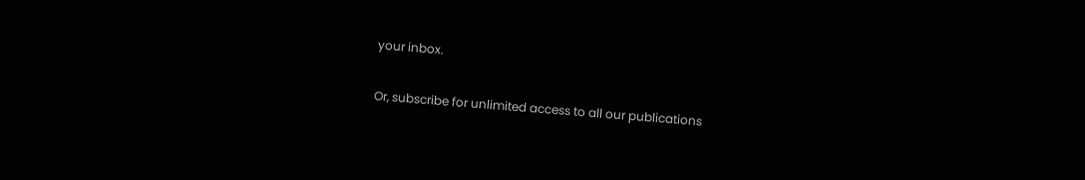your inbox.

Or, subscribe for unlimited access to all our publications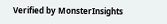Verified by MonsterInsights